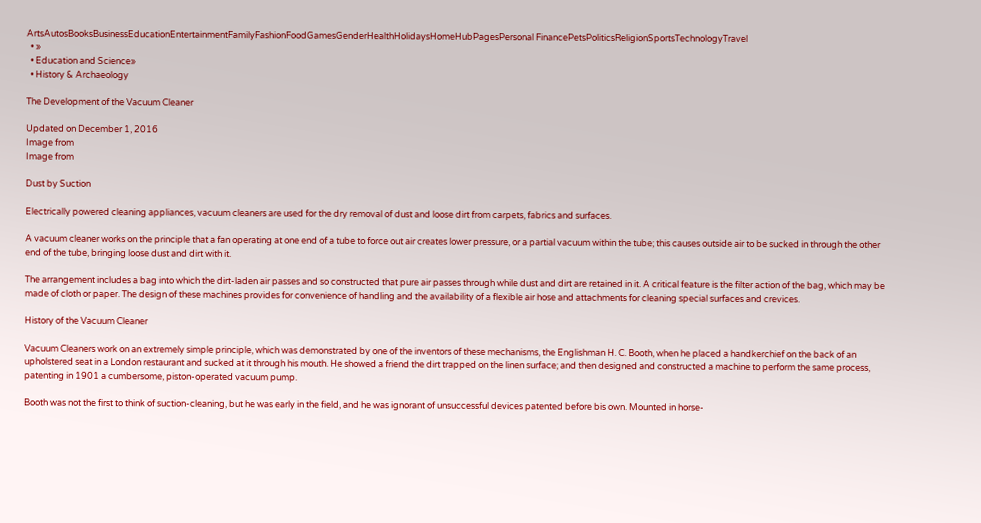ArtsAutosBooksBusinessEducationEntertainmentFamilyFashionFoodGamesGenderHealthHolidaysHomeHubPagesPersonal FinancePetsPoliticsReligionSportsTechnologyTravel
  • »
  • Education and Science»
  • History & Archaeology

The Development of the Vacuum Cleaner

Updated on December 1, 2016
Image from
Image from

Dust by Suction

Electrically powered cleaning appliances, vacuum cleaners are used for the dry removal of dust and loose dirt from carpets, fabrics and surfaces.

A vacuum cleaner works on the principle that a fan operating at one end of a tube to force out air creates lower pressure, or a partial vacuum within the tube; this causes outside air to be sucked in through the other end of the tube, bringing loose dust and dirt with it.

The arrangement includes a bag into which the dirt-laden air passes and so constructed that pure air passes through while dust and dirt are retained in it. A critical feature is the filter action of the bag, which may be made of cloth or paper. The design of these machines provides for convenience of handling and the availability of a flexible air hose and attachments for cleaning special surfaces and crevices.

History of the Vacuum Cleaner

Vacuum Cleaners work on an extremely simple principle, which was demonstrated by one of the inventors of these mechanisms, the Englishman H. C. Booth, when he placed a handkerchief on the back of an upholstered seat in a London restaurant and sucked at it through his mouth. He showed a friend the dirt trapped on the linen surface; and then designed and constructed a machine to perform the same process, patenting in 1901 a cumbersome, piston-operated vacuum pump.

Booth was not the first to think of suction-cleaning, but he was early in the field, and he was ignorant of unsuccessful devices patented before bis own. Mounted in horse-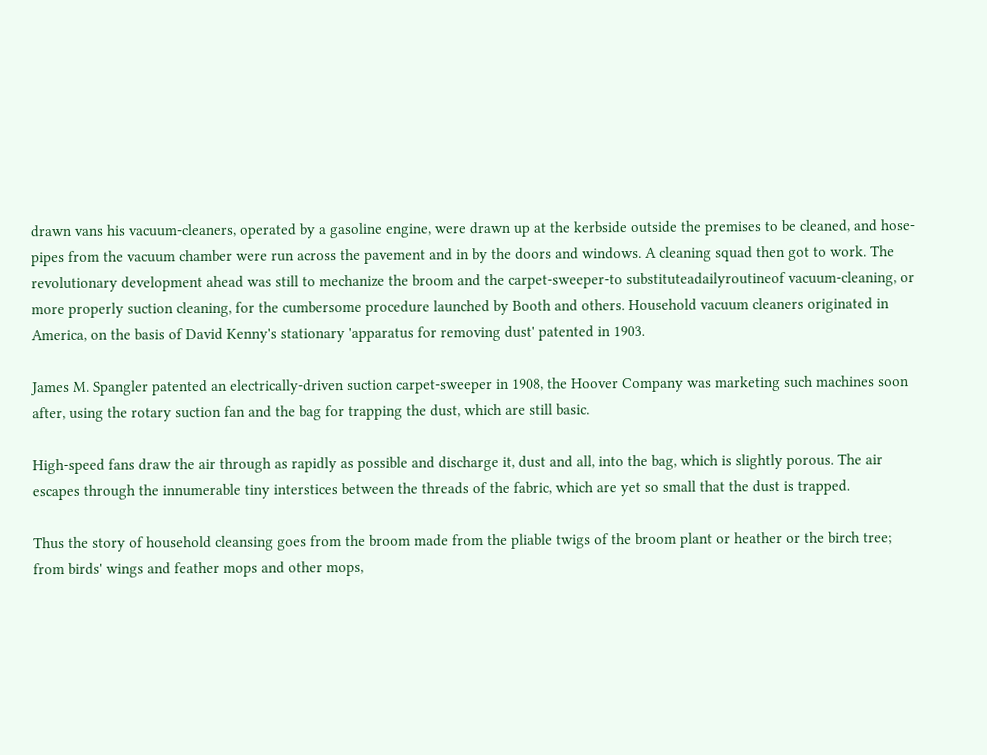drawn vans his vacuum-cleaners, operated by a gasoline engine, were drawn up at the kerbside outside the premises to be cleaned, and hose-pipes from the vacuum chamber were run across the pavement and in by the doors and windows. A cleaning squad then got to work. The revolutionary development ahead was still to mechanize the broom and the carpet-sweeper-to substituteadailyroutineof vacuum-cleaning, or more properly suction cleaning, for the cumbersome procedure launched by Booth and others. Household vacuum cleaners originated in America, on the basis of David Kenny's stationary 'apparatus for removing dust' patented in 1903.

James M. Spangler patented an electrically-driven suction carpet-sweeper in 1908, the Hoover Company was marketing such machines soon after, using the rotary suction fan and the bag for trapping the dust, which are still basic.

High-speed fans draw the air through as rapidly as possible and discharge it, dust and all, into the bag, which is slightly porous. The air escapes through the innumerable tiny interstices between the threads of the fabric, which are yet so small that the dust is trapped.

Thus the story of household cleansing goes from the broom made from the pliable twigs of the broom plant or heather or the birch tree; from birds' wings and feather mops and other mops,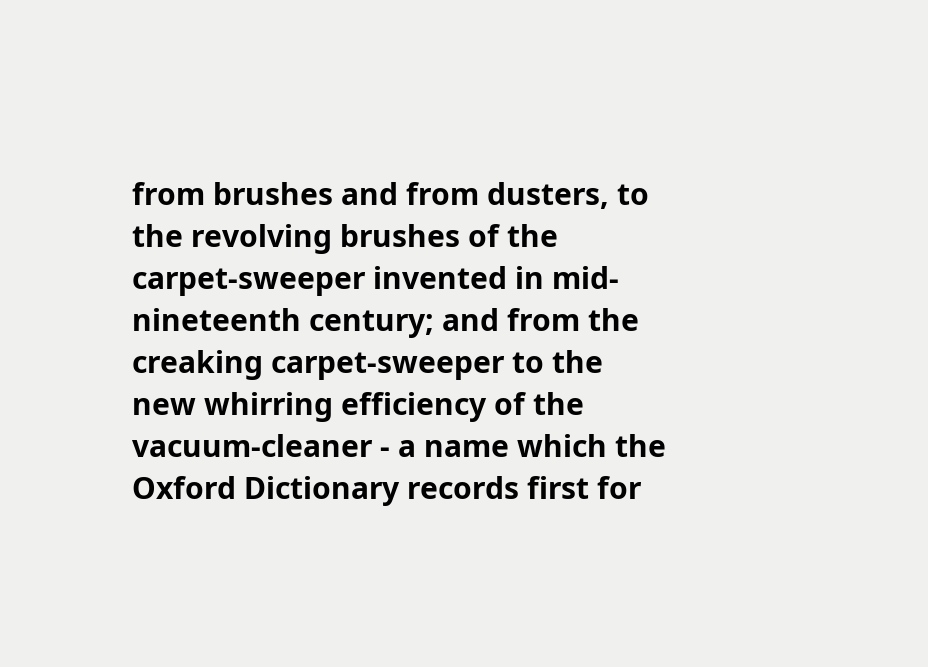from brushes and from dusters, to the revolving brushes of the carpet-sweeper invented in mid-nineteenth century; and from the creaking carpet-sweeper to the new whirring efficiency of the vacuum-cleaner - a name which the Oxford Dictionary records first for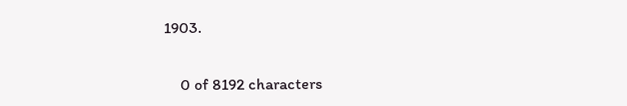1903.


    0 of 8192 characters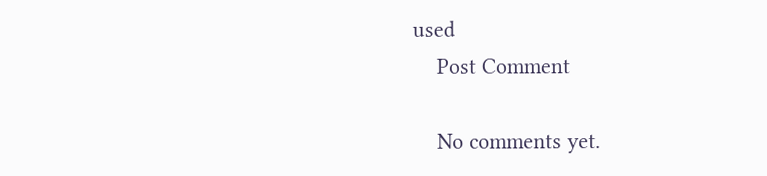used
    Post Comment

    No comments yet.